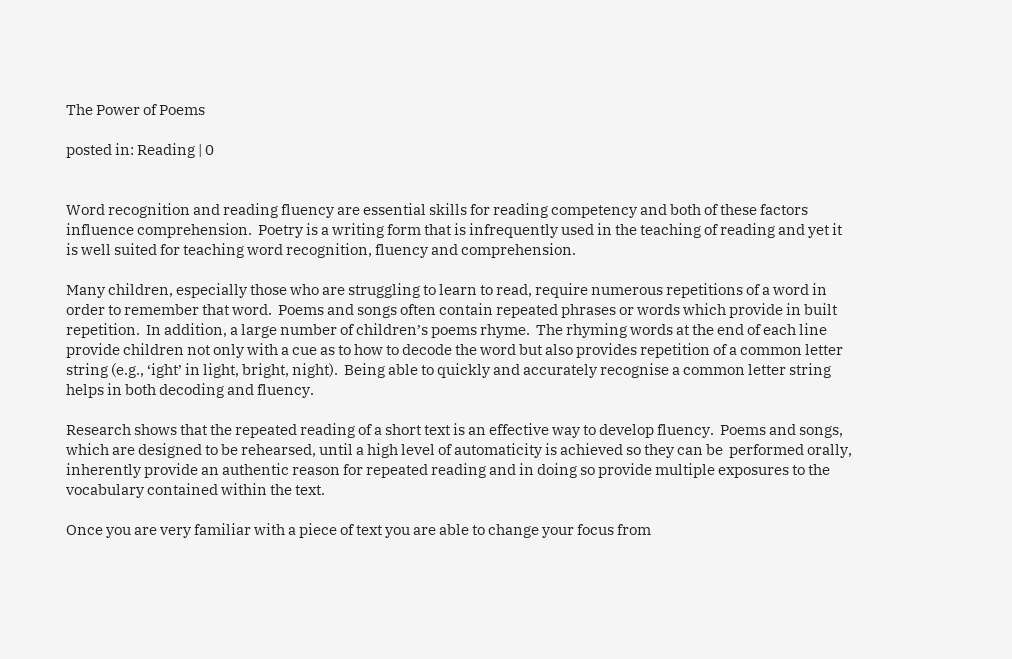The Power of Poems

posted in: Reading | 0


Word recognition and reading fluency are essential skills for reading competency and both of these factors influence comprehension.  Poetry is a writing form that is infrequently used in the teaching of reading and yet it is well suited for teaching word recognition, fluency and comprehension.

Many children, especially those who are struggling to learn to read, require numerous repetitions of a word in order to remember that word.  Poems and songs often contain repeated phrases or words which provide in built repetition.  In addition, a large number of children’s poems rhyme.  The rhyming words at the end of each line provide children not only with a cue as to how to decode the word but also provides repetition of a common letter string (e.g., ‘ight’ in light, bright, night).  Being able to quickly and accurately recognise a common letter string helps in both decoding and fluency.

Research shows that the repeated reading of a short text is an effective way to develop fluency.  Poems and songs, which are designed to be rehearsed, until a high level of automaticity is achieved so they can be  performed orally, inherently provide an authentic reason for repeated reading and in doing so provide multiple exposures to the vocabulary contained within the text.

Once you are very familiar with a piece of text you are able to change your focus from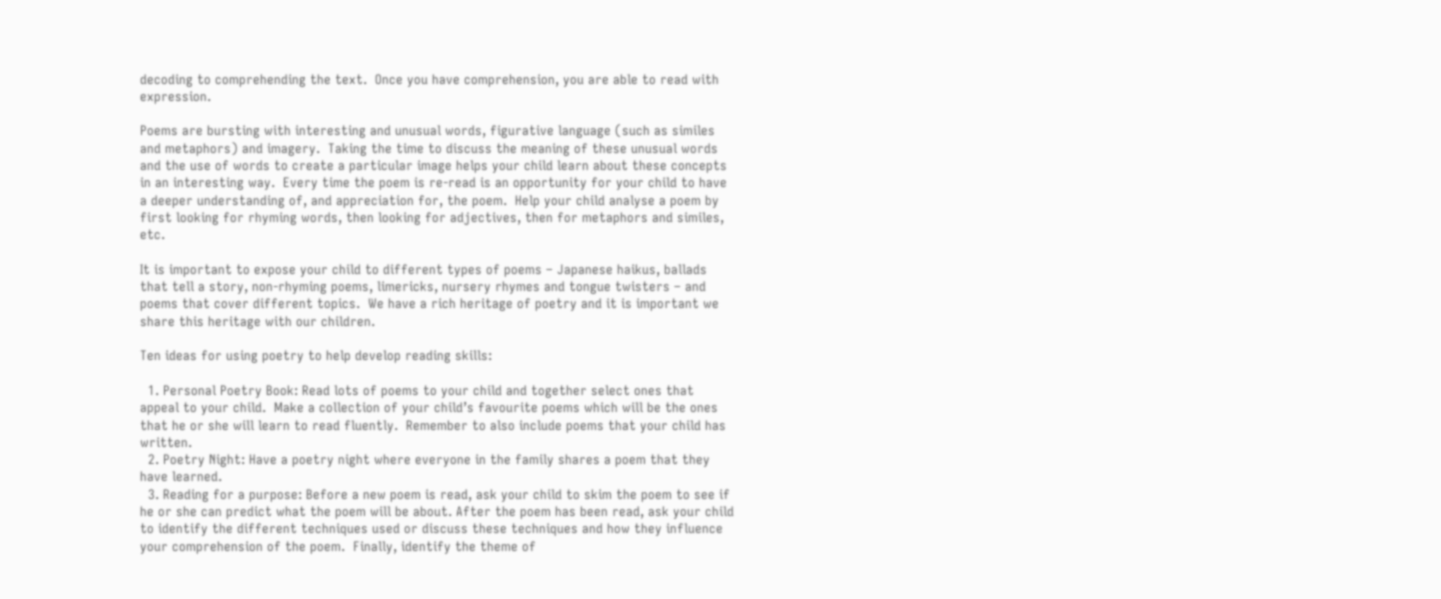decoding to comprehending the text.  Once you have comprehension, you are able to read with expression.

Poems are bursting with interesting and unusual words, figurative language (such as similes and metaphors) and imagery.  Taking the time to discuss the meaning of these unusual words and the use of words to create a particular image helps your child learn about these concepts in an interesting way.  Every time the poem is re-read is an opportunity for your child to have a deeper understanding of, and appreciation for, the poem.  Help your child analyse a poem by first looking for rhyming words, then looking for adjectives, then for metaphors and similes, etc.

It is important to expose your child to different types of poems – Japanese haikus, ballads that tell a story, non-rhyming poems, limericks, nursery rhymes and tongue twisters – and poems that cover different topics.  We have a rich heritage of poetry and it is important we share this heritage with our children.

Ten ideas for using poetry to help develop reading skills:

  1. Personal Poetry Book: Read lots of poems to your child and together select ones that appeal to your child.  Make a collection of your child’s favourite poems which will be the ones that he or she will learn to read fluently.  Remember to also include poems that your child has written.
  2. Poetry Night: Have a poetry night where everyone in the family shares a poem that they have learned.
  3. Reading for a purpose: Before a new poem is read, ask your child to skim the poem to see if he or she can predict what the poem will be about. After the poem has been read, ask your child to identify the different techniques used or discuss these techniques and how they influence your comprehension of the poem.  Finally, identify the theme of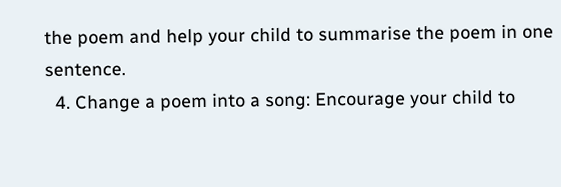the poem and help your child to summarise the poem in one sentence.
  4. Change a poem into a song: Encourage your child to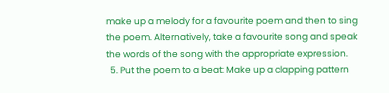make up a melody for a favourite poem and then to sing the poem. Alternatively, take a favourite song and speak the words of the song with the appropriate expression.
  5. Put the poem to a beat: Make up a clapping pattern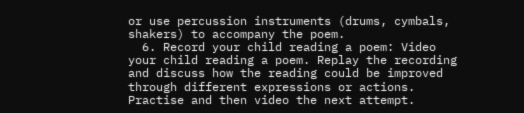or use percussion instruments (drums, cymbals, shakers) to accompany the poem.
  6. Record your child reading a poem: Video your child reading a poem. Replay the recording and discuss how the reading could be improved through different expressions or actions.  Practise and then video the next attempt.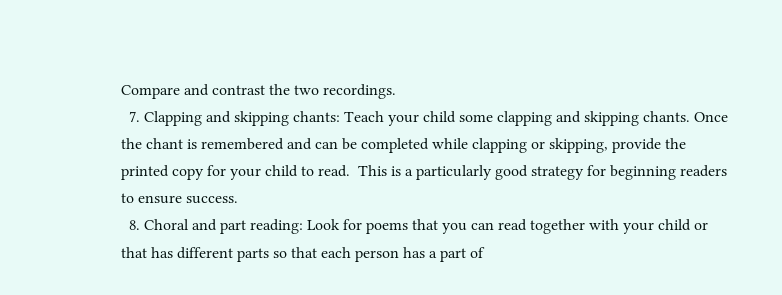Compare and contrast the two recordings.
  7. Clapping and skipping chants: Teach your child some clapping and skipping chants. Once the chant is remembered and can be completed while clapping or skipping, provide the printed copy for your child to read.  This is a particularly good strategy for beginning readers to ensure success.
  8. Choral and part reading: Look for poems that you can read together with your child or that has different parts so that each person has a part of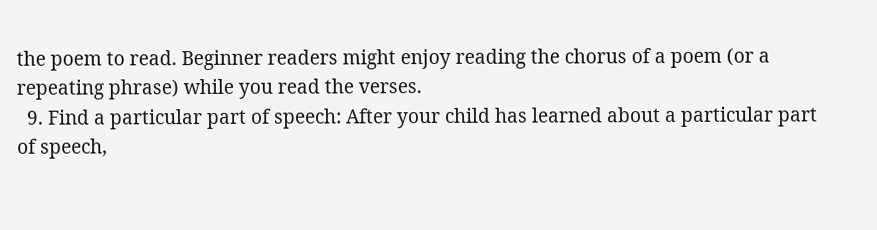the poem to read. Beginner readers might enjoy reading the chorus of a poem (or a repeating phrase) while you read the verses.
  9. Find a particular part of speech: After your child has learned about a particular part of speech,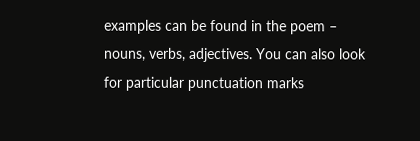examples can be found in the poem – nouns, verbs, adjectives. You can also look for particular punctuation marks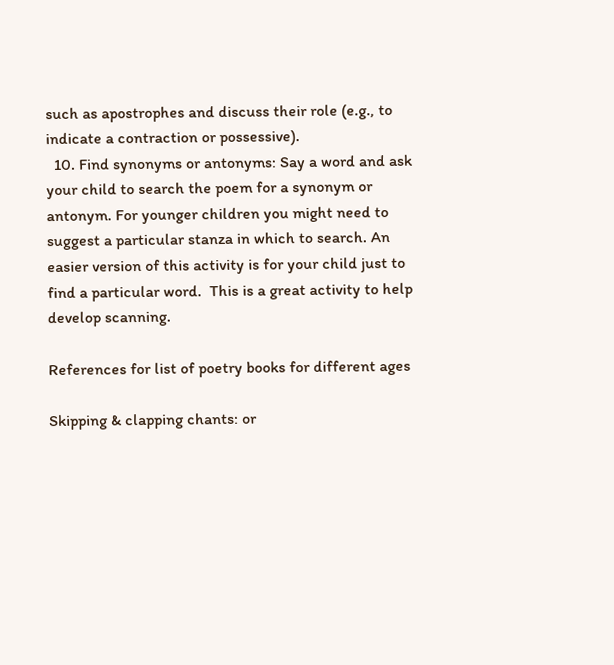such as apostrophes and discuss their role (e.g., to indicate a contraction or possessive).
  10. Find synonyms or antonyms: Say a word and ask your child to search the poem for a synonym or antonym. For younger children you might need to suggest a particular stanza in which to search. An easier version of this activity is for your child just to find a particular word.  This is a great activity to help develop scanning.

References for list of poetry books for different ages

Skipping & clapping chants: or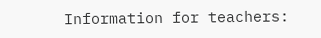Information for teachers: